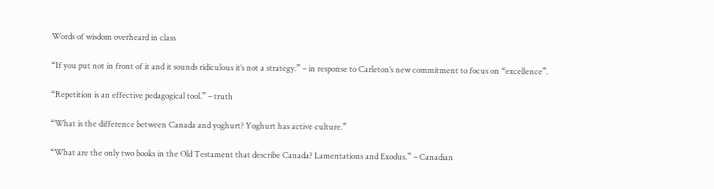Words of wisdom overheard in class

“If you put not in front of it and it sounds ridiculous it’s not a strategy.” – in response to Carleton’s new commitment to focus on “excellence”.

“Repetition is an effective pedagogical tool.” – truth

“What is the difference between Canada and yoghurt? Yoghurt has active culture.”

“What are the only two books in the Old Testament that describe Canada? Lamentations and Exodus.” – Canadian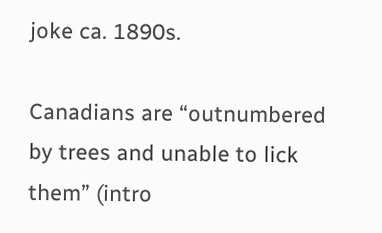joke ca. 1890s.

Canadians are “outnumbered by trees and unable to lick them” (intro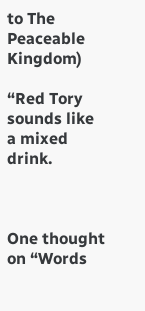to The Peaceable Kingdom)

“Red Tory sounds like a mixed drink.



One thought on “Words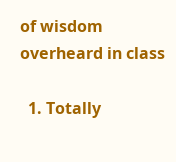of wisdom overheard in class

  1. Totally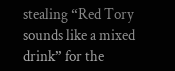stealing “Red Tory sounds like a mixed drink” for the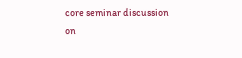core seminar discussion on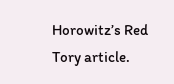Horowitz’s Red Tory article.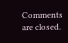Comments are closed.